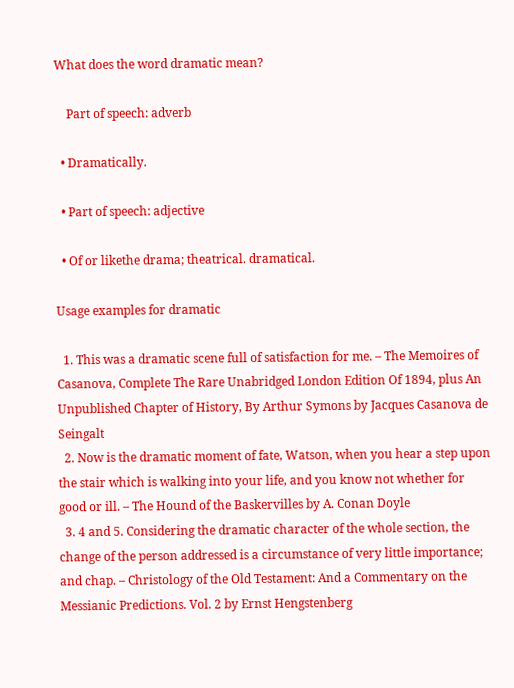What does the word dramatic mean?

    Part of speech: adverb

  • Dramatically.

  • Part of speech: adjective

  • Of or likethe drama; theatrical. dramatical.

Usage examples for dramatic

  1. This was a dramatic scene full of satisfaction for me. – The Memoires of Casanova, Complete The Rare Unabridged London Edition Of 1894, plus An Unpublished Chapter of History, By Arthur Symons by Jacques Casanova de Seingalt
  2. Now is the dramatic moment of fate, Watson, when you hear a step upon the stair which is walking into your life, and you know not whether for good or ill. – The Hound of the Baskervilles by A. Conan Doyle
  3. 4 and 5. Considering the dramatic character of the whole section, the change of the person addressed is a circumstance of very little importance; and chap. – Christology of the Old Testament: And a Commentary on the Messianic Predictions. Vol. 2 by Ernst Hengstenberg